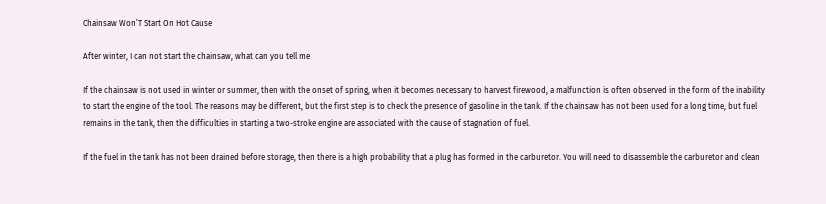Chainsaw Won’T Start On Hot Cause

After winter, I can not start the chainsaw, what can you tell me

If the chainsaw is not used in winter or summer, then with the onset of spring, when it becomes necessary to harvest firewood, a malfunction is often observed in the form of the inability to start the engine of the tool. The reasons may be different, but the first step is to check the presence of gasoline in the tank. If the chainsaw has not been used for a long time, but fuel remains in the tank, then the difficulties in starting a two-stroke engine are associated with the cause of stagnation of fuel.

If the fuel in the tank has not been drained before storage, then there is a high probability that a plug has formed in the carburetor. You will need to disassemble the carburetor and clean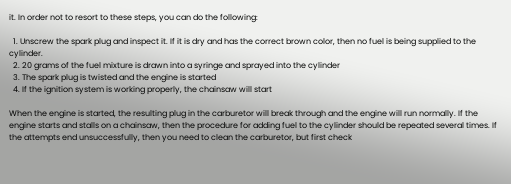it. In order not to resort to these steps, you can do the following:

  1. Unscrew the spark plug and inspect it. If it is dry and has the correct brown color, then no fuel is being supplied to the cylinder.
  2. 20 grams of the fuel mixture is drawn into a syringe and sprayed into the cylinder
  3. The spark plug is twisted and the engine is started
  4. If the ignition system is working properly, the chainsaw will start

When the engine is started, the resulting plug in the carburetor will break through and the engine will run normally. If the engine starts and stalls on a chainsaw, then the procedure for adding fuel to the cylinder should be repeated several times. If the attempts end unsuccessfully, then you need to clean the carburetor, but first check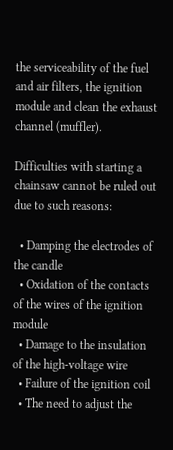the serviceability of the fuel and air filters, the ignition module and clean the exhaust channel (muffler).

Difficulties with starting a chainsaw cannot be ruled out due to such reasons:

  • Damping the electrodes of the candle
  • Oxidation of the contacts of the wires of the ignition module
  • Damage to the insulation of the high-voltage wire
  • Failure of the ignition coil
  • The need to adjust the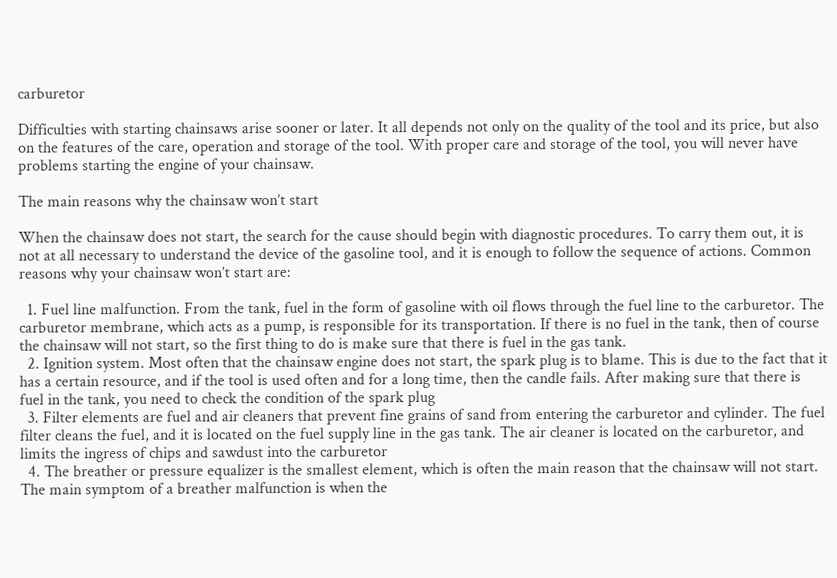carburetor

Difficulties with starting chainsaws arise sooner or later. It all depends not only on the quality of the tool and its price, but also on the features of the care, operation and storage of the tool. With proper care and storage of the tool, you will never have problems starting the engine of your chainsaw.

The main reasons why the chainsaw won’t start

When the chainsaw does not start, the search for the cause should begin with diagnostic procedures. To carry them out, it is not at all necessary to understand the device of the gasoline tool, and it is enough to follow the sequence of actions. Common reasons why your chainsaw won’t start are:

  1. Fuel line malfunction. From the tank, fuel in the form of gasoline with oil flows through the fuel line to the carburetor. The carburetor membrane, which acts as a pump, is responsible for its transportation. If there is no fuel in the tank, then of course the chainsaw will not start, so the first thing to do is make sure that there is fuel in the gas tank.
  2. Ignition system. Most often that the chainsaw engine does not start, the spark plug is to blame. This is due to the fact that it has a certain resource, and if the tool is used often and for a long time, then the candle fails. After making sure that there is fuel in the tank, you need to check the condition of the spark plug
  3. Filter elements are fuel and air cleaners that prevent fine grains of sand from entering the carburetor and cylinder. The fuel filter cleans the fuel, and it is located on the fuel supply line in the gas tank. The air cleaner is located on the carburetor, and limits the ingress of chips and sawdust into the carburetor
  4. The breather or pressure equalizer is the smallest element, which is often the main reason that the chainsaw will not start. The main symptom of a breather malfunction is when the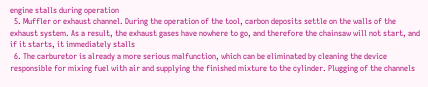engine stalls during operation
  5. Muffler or exhaust channel. During the operation of the tool, carbon deposits settle on the walls of the exhaust system. As a result, the exhaust gases have nowhere to go, and therefore the chainsaw will not start, and if it starts, it immediately stalls
  6. The carburetor is already a more serious malfunction, which can be eliminated by cleaning the device responsible for mixing fuel with air and supplying the finished mixture to the cylinder. Plugging of the channels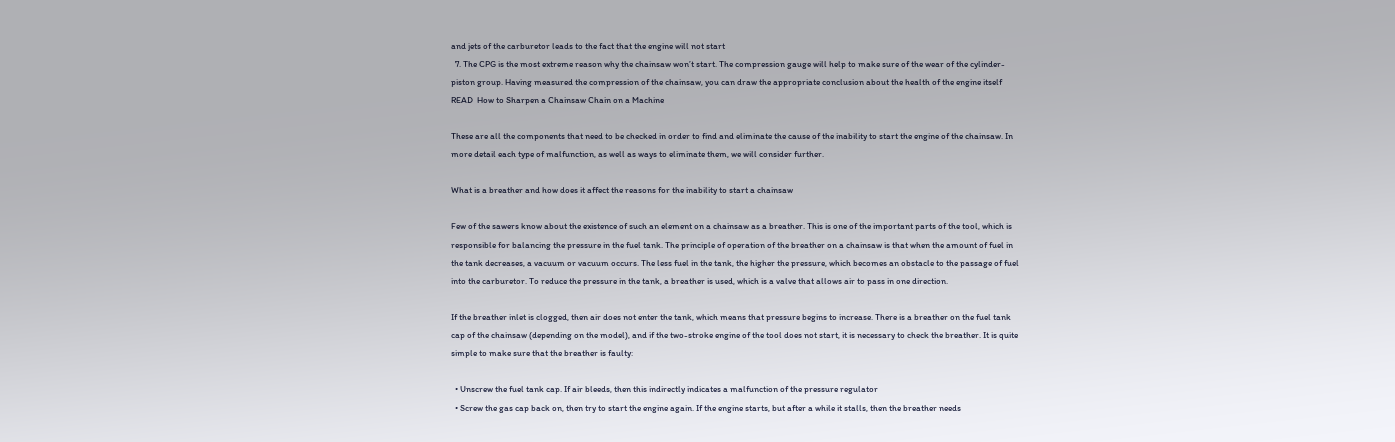and jets of the carburetor leads to the fact that the engine will not start
  7. The CPG is the most extreme reason why the chainsaw won’t start. The compression gauge will help to make sure of the wear of the cylinder-piston group. Having measured the compression of the chainsaw, you can draw the appropriate conclusion about the health of the engine itself
READ  How to Sharpen a Chainsaw Chain on a Machine

These are all the components that need to be checked in order to find and eliminate the cause of the inability to start the engine of the chainsaw. In more detail each type of malfunction, as well as ways to eliminate them, we will consider further.

What is a breather and how does it affect the reasons for the inability to start a chainsaw

Few of the sawers know about the existence of such an element on a chainsaw as a breather. This is one of the important parts of the tool, which is responsible for balancing the pressure in the fuel tank. The principle of operation of the breather on a chainsaw is that when the amount of fuel in the tank decreases, a vacuum or vacuum occurs. The less fuel in the tank, the higher the pressure, which becomes an obstacle to the passage of fuel into the carburetor. To reduce the pressure in the tank, a breather is used, which is a valve that allows air to pass in one direction.

If the breather inlet is clogged, then air does not enter the tank, which means that pressure begins to increase. There is a breather on the fuel tank cap of the chainsaw (depending on the model), and if the two-stroke engine of the tool does not start, it is necessary to check the breather. It is quite simple to make sure that the breather is faulty:

  • Unscrew the fuel tank cap. If air bleeds, then this indirectly indicates a malfunction of the pressure regulator
  • Screw the gas cap back on, then try to start the engine again. If the engine starts, but after a while it stalls, then the breather needs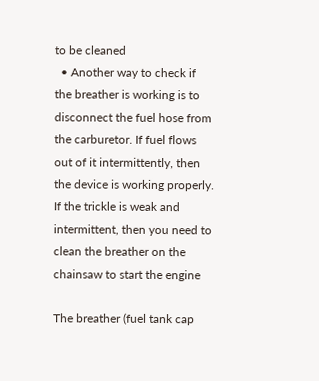to be cleaned
  • Another way to check if the breather is working is to disconnect the fuel hose from the carburetor. If fuel flows out of it intermittently, then the device is working properly. If the trickle is weak and intermittent, then you need to clean the breather on the chainsaw to start the engine

The breather (fuel tank cap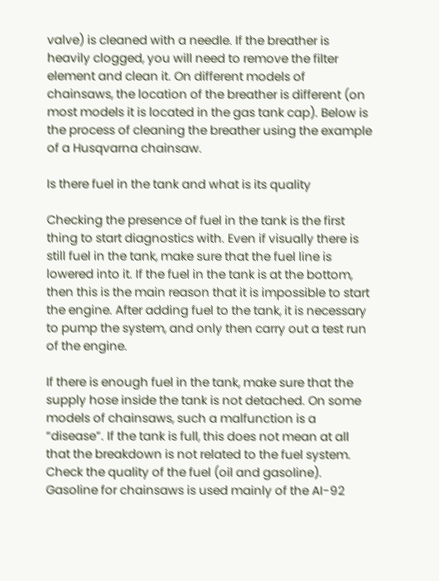valve) is cleaned with a needle. If the breather is heavily clogged, you will need to remove the filter element and clean it. On different models of chainsaws, the location of the breather is different (on most models it is located in the gas tank cap). Below is the process of cleaning the breather using the example of a Husqvarna chainsaw.

Is there fuel in the tank and what is its quality

Checking the presence of fuel in the tank is the first thing to start diagnostics with. Even if visually there is still fuel in the tank, make sure that the fuel line is lowered into it. If the fuel in the tank is at the bottom, then this is the main reason that it is impossible to start the engine. After adding fuel to the tank, it is necessary to pump the system, and only then carry out a test run of the engine.

If there is enough fuel in the tank, make sure that the supply hose inside the tank is not detached. On some models of chainsaws, such a malfunction is a “disease”. If the tank is full, this does not mean at all that the breakdown is not related to the fuel system. Check the quality of the fuel (oil and gasoline). Gasoline for chainsaws is used mainly of the AI-92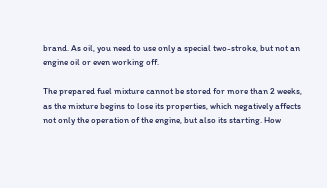brand. As oil, you need to use only a special two-stroke, but not an engine oil or even working off.

The prepared fuel mixture cannot be stored for more than 2 weeks, as the mixture begins to lose its properties, which negatively affects not only the operation of the engine, but also its starting. How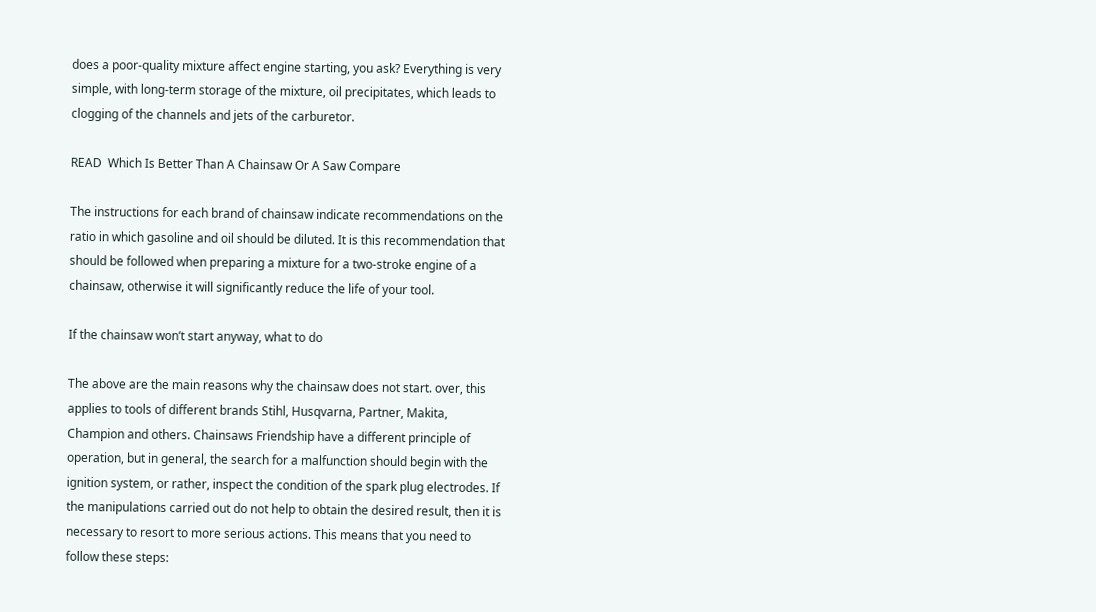does a poor-quality mixture affect engine starting, you ask? Everything is very simple, with long-term storage of the mixture, oil precipitates, which leads to clogging of the channels and jets of the carburetor.

READ  Which Is Better Than A Chainsaw Or A Saw Compare

The instructions for each brand of chainsaw indicate recommendations on the ratio in which gasoline and oil should be diluted. It is this recommendation that should be followed when preparing a mixture for a two-stroke engine of a chainsaw, otherwise it will significantly reduce the life of your tool.

If the chainsaw won’t start anyway, what to do

The above are the main reasons why the chainsaw does not start. over, this applies to tools of different brands Stihl, Husqvarna, Partner, Makita, Champion and others. Chainsaws Friendship have a different principle of operation, but in general, the search for a malfunction should begin with the ignition system, or rather, inspect the condition of the spark plug electrodes. If the manipulations carried out do not help to obtain the desired result, then it is necessary to resort to more serious actions. This means that you need to follow these steps: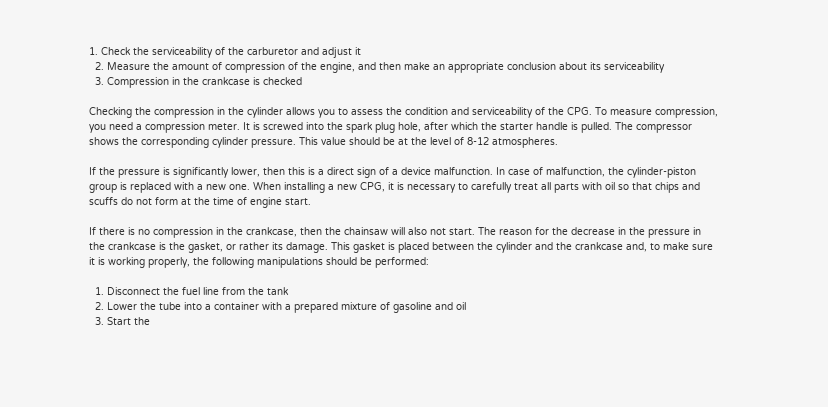1. Check the serviceability of the carburetor and adjust it
  2. Measure the amount of compression of the engine, and then make an appropriate conclusion about its serviceability
  3. Compression in the crankcase is checked

Checking the compression in the cylinder allows you to assess the condition and serviceability of the CPG. To measure compression, you need a compression meter. It is screwed into the spark plug hole, after which the starter handle is pulled. The compressor shows the corresponding cylinder pressure. This value should be at the level of 8-12 atmospheres.

If the pressure is significantly lower, then this is a direct sign of a device malfunction. In case of malfunction, the cylinder-piston group is replaced with a new one. When installing a new CPG, it is necessary to carefully treat all parts with oil so that chips and scuffs do not form at the time of engine start.

If there is no compression in the crankcase, then the chainsaw will also not start. The reason for the decrease in the pressure in the crankcase is the gasket, or rather its damage. This gasket is placed between the cylinder and the crankcase and, to make sure it is working properly, the following manipulations should be performed:

  1. Disconnect the fuel line from the tank
  2. Lower the tube into a container with a prepared mixture of gasoline and oil
  3. Start the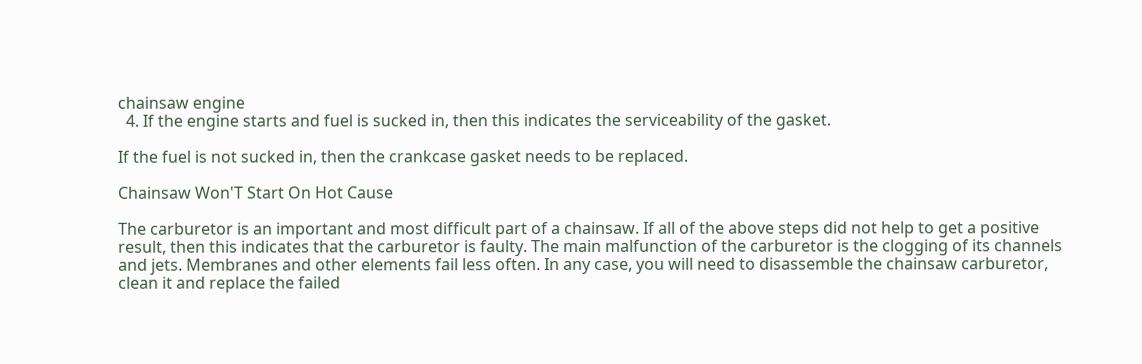chainsaw engine
  4. If the engine starts and fuel is sucked in, then this indicates the serviceability of the gasket.

If the fuel is not sucked in, then the crankcase gasket needs to be replaced.

Chainsaw Won'T Start On Hot Cause

The carburetor is an important and most difficult part of a chainsaw. If all of the above steps did not help to get a positive result, then this indicates that the carburetor is faulty. The main malfunction of the carburetor is the clogging of its channels and jets. Membranes and other elements fail less often. In any case, you will need to disassemble the chainsaw carburetor, clean it and replace the failed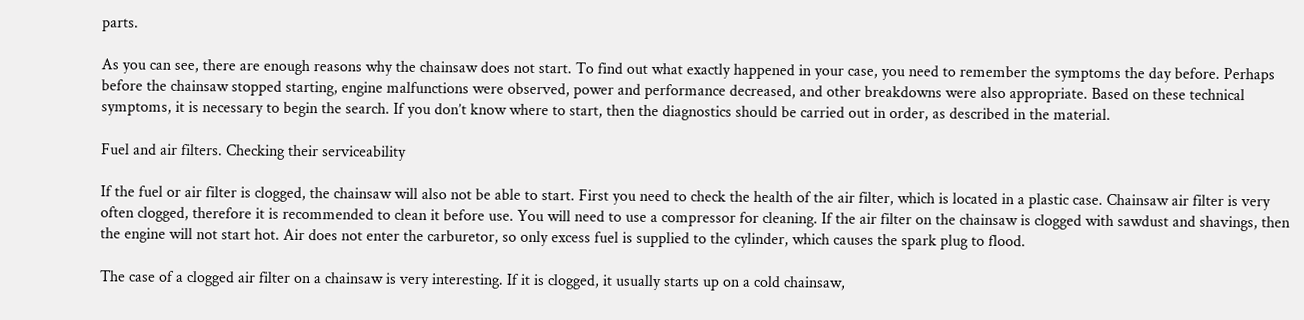parts.

As you can see, there are enough reasons why the chainsaw does not start. To find out what exactly happened in your case, you need to remember the symptoms the day before. Perhaps before the chainsaw stopped starting, engine malfunctions were observed, power and performance decreased, and other breakdowns were also appropriate. Based on these technical symptoms, it is necessary to begin the search. If you don’t know where to start, then the diagnostics should be carried out in order, as described in the material.

Fuel and air filters. Checking their serviceability

If the fuel or air filter is clogged, the chainsaw will also not be able to start. First you need to check the health of the air filter, which is located in a plastic case. Chainsaw air filter is very often clogged, therefore it is recommended to clean it before use. You will need to use a compressor for cleaning. If the air filter on the chainsaw is clogged with sawdust and shavings, then the engine will not start hot. Air does not enter the carburetor, so only excess fuel is supplied to the cylinder, which causes the spark plug to flood.

The case of a clogged air filter on a chainsaw is very interesting. If it is clogged, it usually starts up on a cold chainsaw,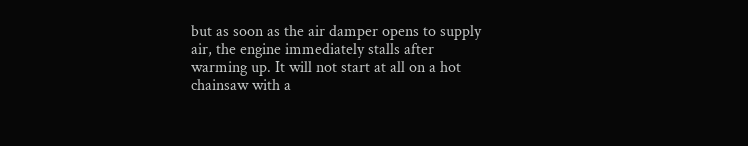but as soon as the air damper opens to supply air, the engine immediately stalls after warming up. It will not start at all on a hot chainsaw with a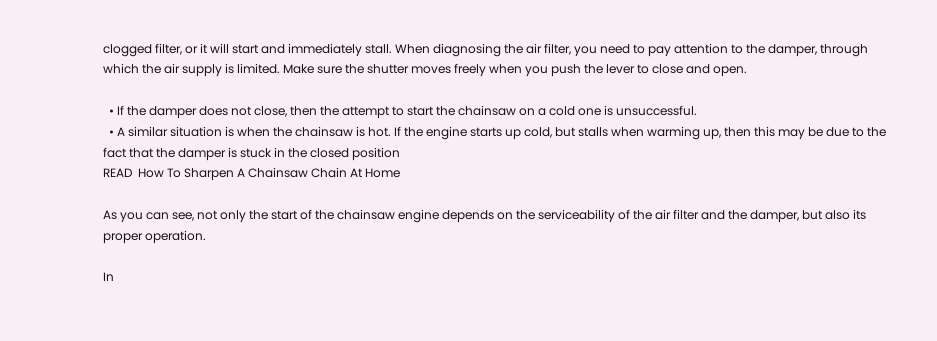clogged filter, or it will start and immediately stall. When diagnosing the air filter, you need to pay attention to the damper, through which the air supply is limited. Make sure the shutter moves freely when you push the lever to close and open.

  • If the damper does not close, then the attempt to start the chainsaw on a cold one is unsuccessful.
  • A similar situation is when the chainsaw is hot. If the engine starts up cold, but stalls when warming up, then this may be due to the fact that the damper is stuck in the closed position
READ  How To Sharpen A Chainsaw Chain At Home

As you can see, not only the start of the chainsaw engine depends on the serviceability of the air filter and the damper, but also its proper operation.

In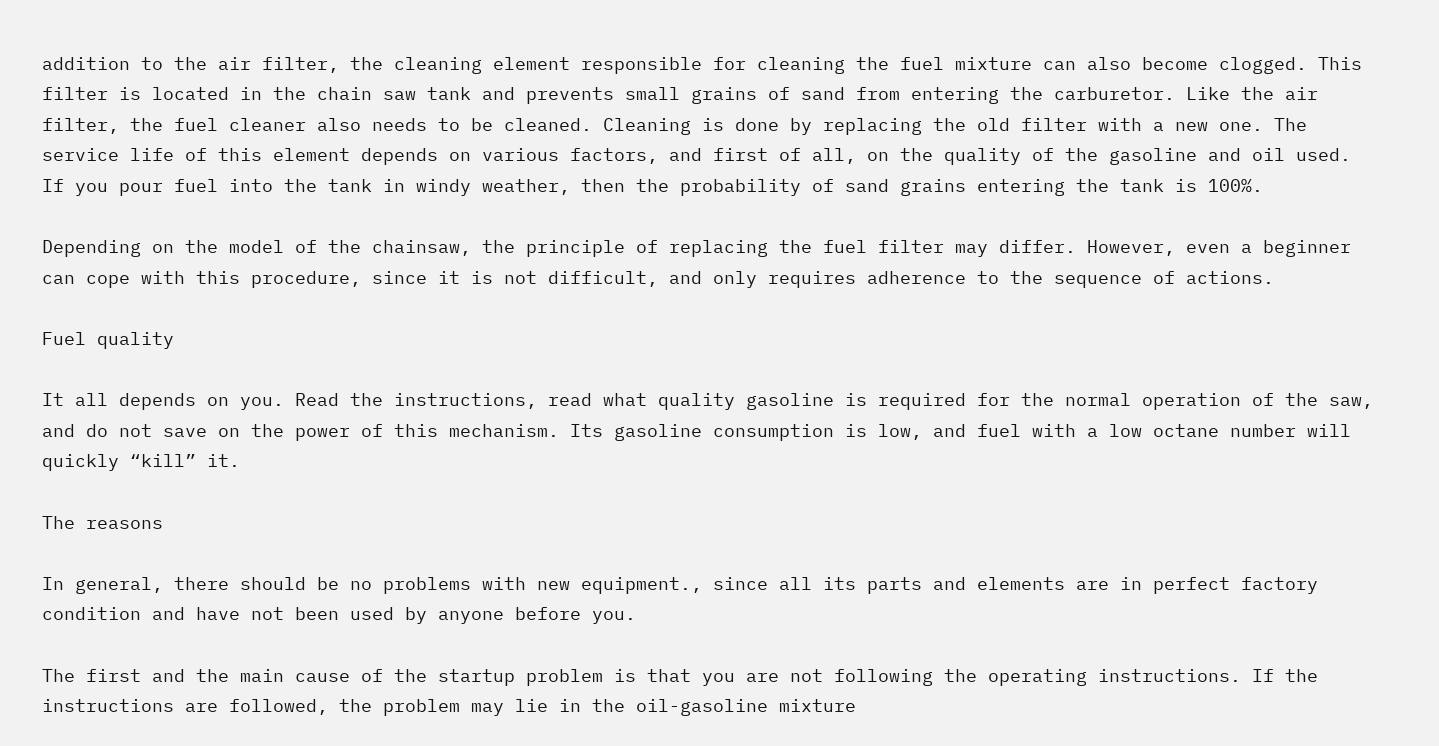addition to the air filter, the cleaning element responsible for cleaning the fuel mixture can also become clogged. This filter is located in the chain saw tank and prevents small grains of sand from entering the carburetor. Like the air filter, the fuel cleaner also needs to be cleaned. Cleaning is done by replacing the old filter with a new one. The service life of this element depends on various factors, and first of all, on the quality of the gasoline and oil used. If you pour fuel into the tank in windy weather, then the probability of sand grains entering the tank is 100%.

Depending on the model of the chainsaw, the principle of replacing the fuel filter may differ. However, even a beginner can cope with this procedure, since it is not difficult, and only requires adherence to the sequence of actions.

Fuel quality

It all depends on you. Read the instructions, read what quality gasoline is required for the normal operation of the saw, and do not save on the power of this mechanism. Its gasoline consumption is low, and fuel with a low octane number will quickly “kill” it.

The reasons

In general, there should be no problems with new equipment., since all its parts and elements are in perfect factory condition and have not been used by anyone before you.

The first and the main cause of the startup problem is that you are not following the operating instructions. If the instructions are followed, the problem may lie in the oil-gasoline mixture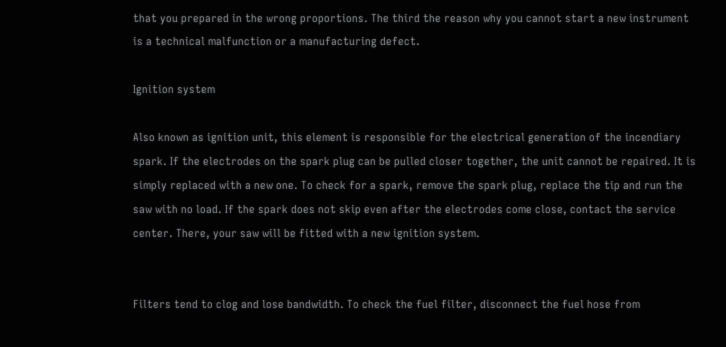that you prepared in the wrong proportions. The third the reason why you cannot start a new instrument is a technical malfunction or a manufacturing defect.

Ignition system

Also known as ignition unit, this element is responsible for the electrical generation of the incendiary spark. If the electrodes on the spark plug can be pulled closer together, the unit cannot be repaired. It is simply replaced with a new one. To check for a spark, remove the spark plug, replace the tip and run the saw with no load. If the spark does not skip even after the electrodes come close, contact the service center. There, your saw will be fitted with a new ignition system.


Filters tend to clog and lose bandwidth. To check the fuel filter, disconnect the fuel hose from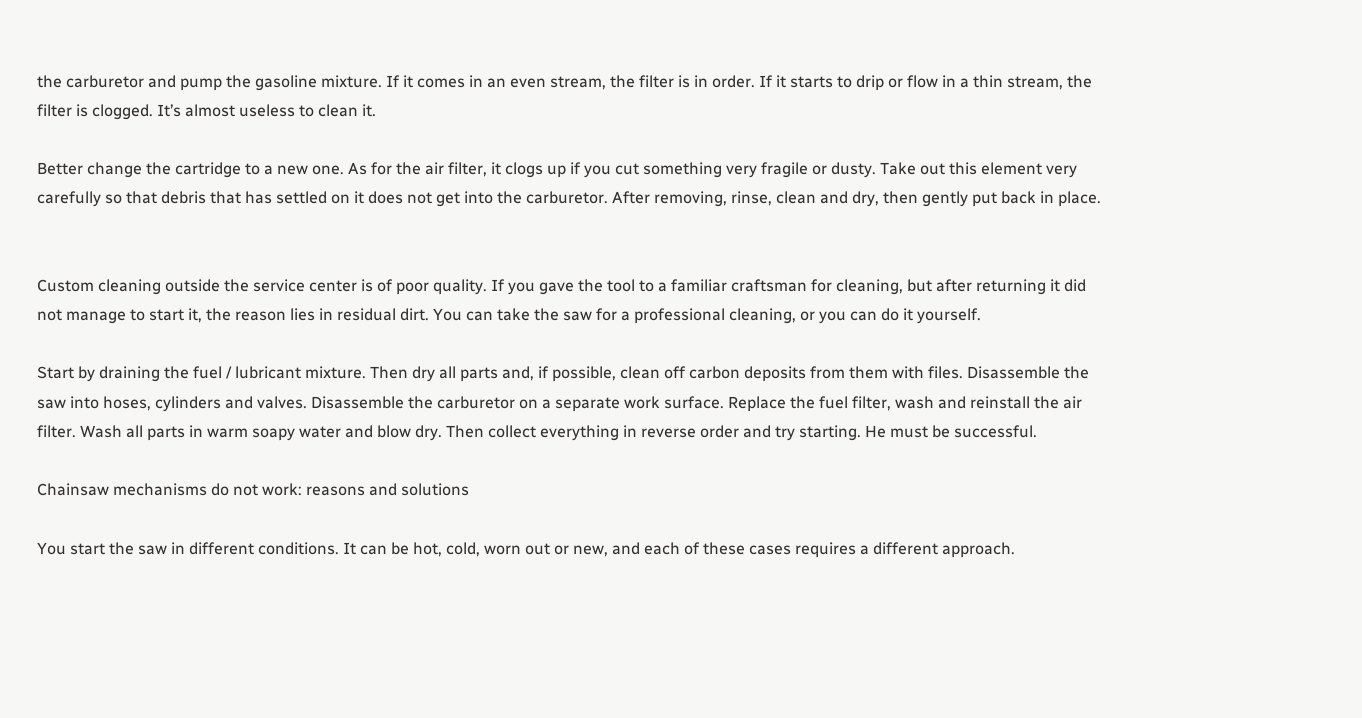the carburetor and pump the gasoline mixture. If it comes in an even stream, the filter is in order. If it starts to drip or flow in a thin stream, the filter is clogged. It’s almost useless to clean it.

Better change the cartridge to a new one. As for the air filter, it clogs up if you cut something very fragile or dusty. Take out this element very carefully so that debris that has settled on it does not get into the carburetor. After removing, rinse, clean and dry, then gently put back in place.


Custom cleaning outside the service center is of poor quality. If you gave the tool to a familiar craftsman for cleaning, but after returning it did not manage to start it, the reason lies in residual dirt. You can take the saw for a professional cleaning, or you can do it yourself.

Start by draining the fuel / lubricant mixture. Then dry all parts and, if possible, clean off carbon deposits from them with files. Disassemble the saw into hoses, cylinders and valves. Disassemble the carburetor on a separate work surface. Replace the fuel filter, wash and reinstall the air filter. Wash all parts in warm soapy water and blow dry. Then collect everything in reverse order and try starting. He must be successful.

Chainsaw mechanisms do not work: reasons and solutions

You start the saw in different conditions. It can be hot, cold, worn out or new, and each of these cases requires a different approach.